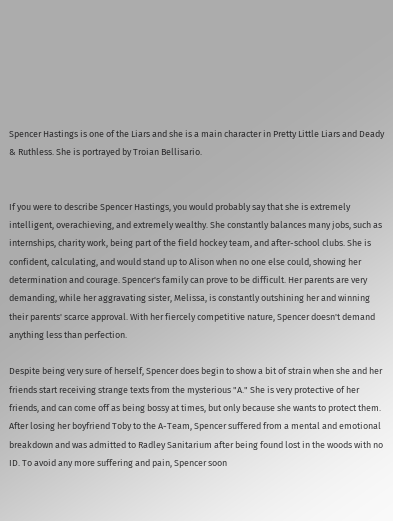Spencer Hastings is one of the Liars and she is a main character in Pretty Little Liars and Deady & Ruthless. She is portrayed by Troian Bellisario.


If you were to describe Spencer Hastings, you would probably say that she is extremely intelligent, overachieving, and extremely wealthy. She constantly balances many jobs, such as internships, charity work, being part of the field hockey team, and after-school clubs. She is confident, calculating, and would stand up to Alison when no one else could, showing her determination and courage. Spencer's family can prove to be difficult. Her parents are very demanding, while her aggravating sister, Melissa, is constantly outshining her and winning their parents' scarce approval. With her fiercely competitive nature, Spencer doesn't demand anything less than perfection.

Despite being very sure of herself, Spencer does begin to show a bit of strain when she and her friends start receiving strange texts from the mysterious "A." She is very protective of her friends, and can come off as being bossy at times, but only because she wants to protect them. After losing her boyfriend Toby to the A-Team, Spencer suffered from a mental and emotional breakdown and was admitted to Radley Sanitarium after being found lost in the woods with no ID. To avoid any more suffering and pain, Spencer soon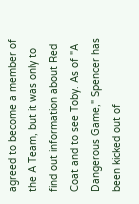agreed to become a member of the A Team, but it was only to find out information about Red Coat and to see Toby. As of "A Dangerous Game," Spencer has been kicked out of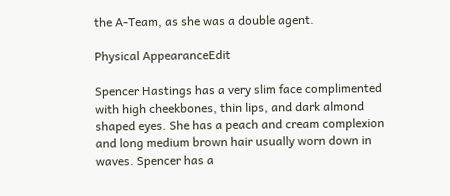the A-Team, as she was a double agent.

Physical AppearanceEdit

Spencer Hastings has a very slim face complimented with high cheekbones, thin lips, and dark almond shaped eyes. She has a peach and cream complexion and long medium brown hair usually worn down in waves. Spencer has a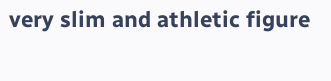very slim and athletic figure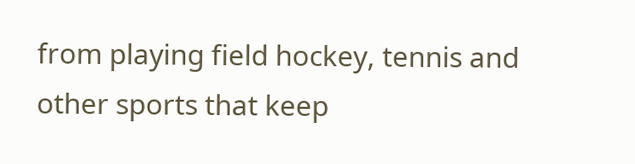from playing field hockey, tennis and other sports that keep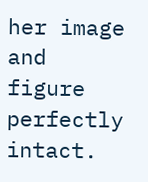her image and figure perfectly intact.